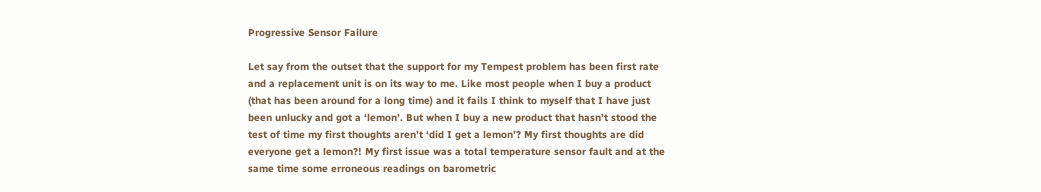Progressive Sensor Failure

Let say from the outset that the support for my Tempest problem has been first rate and a replacement unit is on its way to me. Like most people when I buy a product (that has been around for a long time) and it fails I think to myself that I have just been unlucky and got a ‘lemon’. But when I buy a new product that hasn’t stood the test of time my first thoughts aren’t ‘did I get a lemon’? My first thoughts are did everyone get a lemon?! My first issue was a total temperature sensor fault and at the same time some erroneous readings on barometric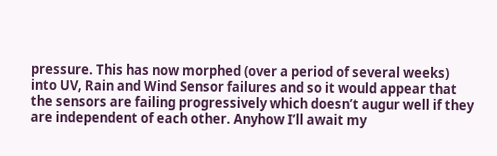pressure. This has now morphed (over a period of several weeks) into UV, Rain and Wind Sensor failures and so it would appear that the sensors are failing progressively which doesn’t augur well if they are independent of each other. Anyhow I’ll await my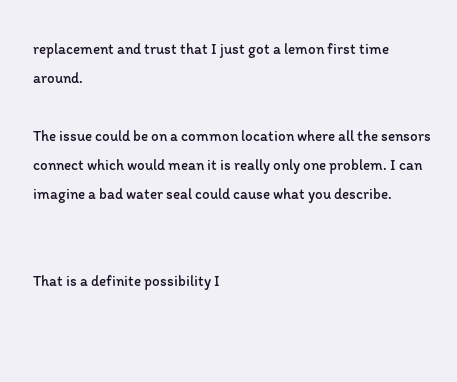replacement and trust that I just got a lemon first time around.

The issue could be on a common location where all the sensors connect which would mean it is really only one problem. I can imagine a bad water seal could cause what you describe.


That is a definite possibility I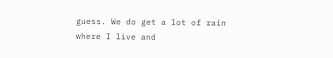guess. We do get a lot of rain where I live and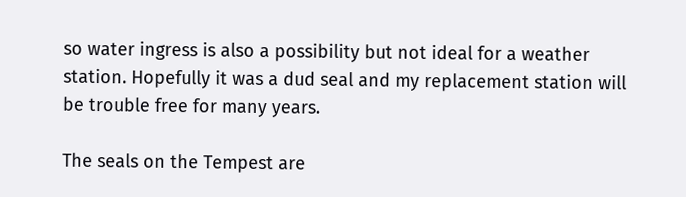so water ingress is also a possibility but not ideal for a weather station. Hopefully it was a dud seal and my replacement station will be trouble free for many years.

The seals on the Tempest are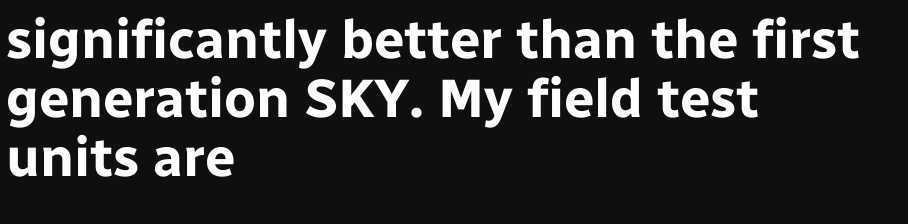significantly better than the first generation SKY. My field test units are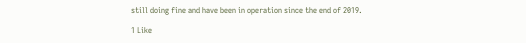still doing fine and have been in operation since the end of 2019.

1 Like